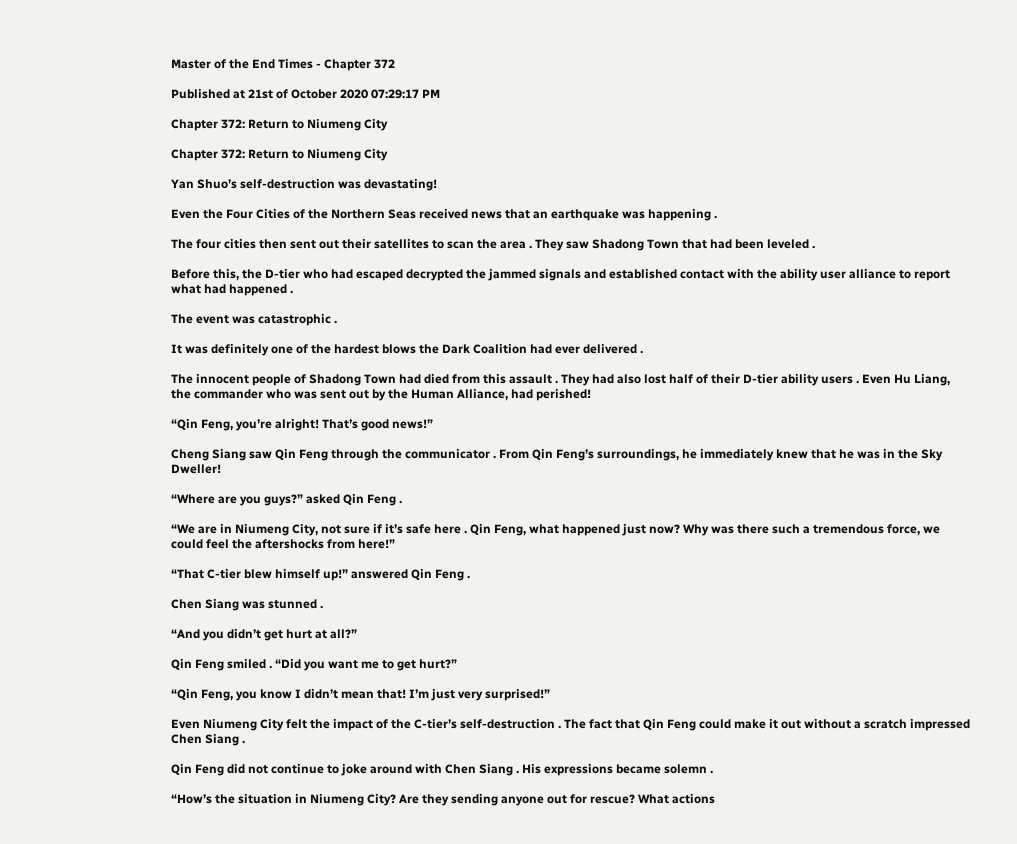Master of the End Times - Chapter 372

Published at 21st of October 2020 07:29:17 PM

Chapter 372: Return to Niumeng City

Chapter 372: Return to Niumeng City

Yan Shuo’s self-destruction was devastating!

Even the Four Cities of the Northern Seas received news that an earthquake was happening .

The four cities then sent out their satellites to scan the area . They saw Shadong Town that had been leveled .

Before this, the D-tier who had escaped decrypted the jammed signals and established contact with the ability user alliance to report what had happened .

The event was catastrophic .

It was definitely one of the hardest blows the Dark Coalition had ever delivered .

The innocent people of Shadong Town had died from this assault . They had also lost half of their D-tier ability users . Even Hu Liang, the commander who was sent out by the Human Alliance, had perished!

“Qin Feng, you’re alright! That’s good news!”

Cheng Siang saw Qin Feng through the communicator . From Qin Feng’s surroundings, he immediately knew that he was in the Sky Dweller!

“Where are you guys?” asked Qin Feng .

“We are in Niumeng City, not sure if it’s safe here . Qin Feng, what happened just now? Why was there such a tremendous force, we could feel the aftershocks from here!”

“That C-tier blew himself up!” answered Qin Feng .

Chen Siang was stunned .

“And you didn’t get hurt at all?”

Qin Feng smiled . “Did you want me to get hurt?”

“Qin Feng, you know I didn’t mean that! I’m just very surprised!”

Even Niumeng City felt the impact of the C-tier’s self-destruction . The fact that Qin Feng could make it out without a scratch impressed Chen Siang .

Qin Feng did not continue to joke around with Chen Siang . His expressions became solemn .

“How’s the situation in Niumeng City? Are they sending anyone out for rescue? What actions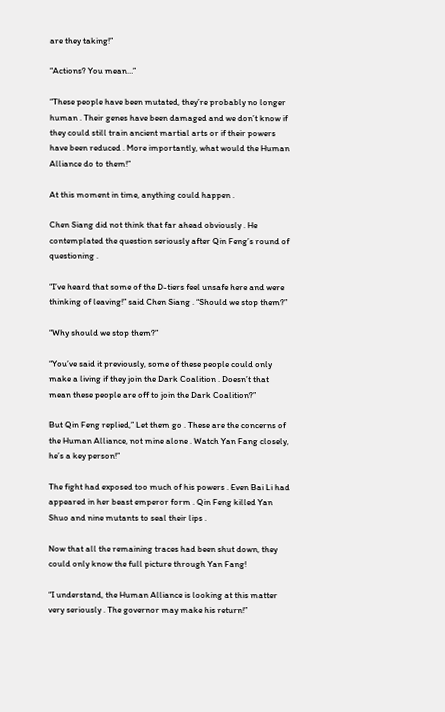are they taking!”

“Actions? You mean…”

“These people have been mutated, they’re probably no longer human . Their genes have been damaged and we don’t know if they could still train ancient martial arts or if their powers have been reduced . More importantly, what would the Human Alliance do to them!”

At this moment in time, anything could happen .

Chen Siang did not think that far ahead obviously . He contemplated the question seriously after Qin Feng’s round of questioning .

“I’ve heard that some of the D-tiers feel unsafe here and were thinking of leaving!” said Chen Siang . “Should we stop them?”

“Why should we stop them?”

“You’ve said it previously, some of these people could only make a living if they join the Dark Coalition . Doesn’t that mean these people are off to join the Dark Coalition?”

But Qin Feng replied,” Let them go . These are the concerns of the Human Alliance, not mine alone . Watch Yan Fang closely, he’s a key person!”

The fight had exposed too much of his powers . Even Bai Li had appeared in her beast emperor form . Qin Feng killed Yan Shuo and nine mutants to seal their lips .

Now that all the remaining traces had been shut down, they could only know the full picture through Yan Fang!

“I understand, the Human Alliance is looking at this matter very seriously . The governor may make his return!”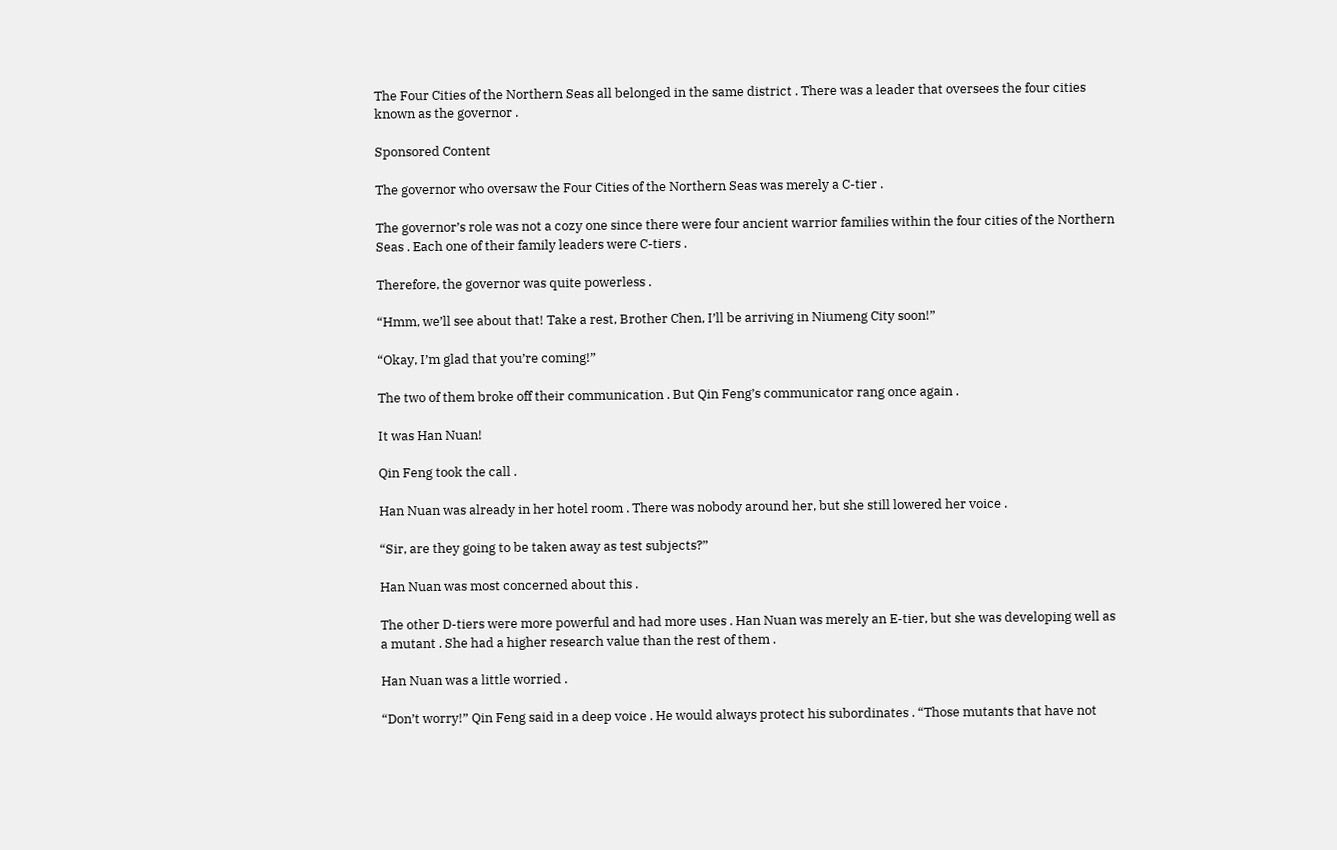The Four Cities of the Northern Seas all belonged in the same district . There was a leader that oversees the four cities known as the governor .

Sponsored Content

The governor who oversaw the Four Cities of the Northern Seas was merely a C-tier .

The governor’s role was not a cozy one since there were four ancient warrior families within the four cities of the Northern Seas . Each one of their family leaders were C-tiers .

Therefore, the governor was quite powerless .

“Hmm, we’ll see about that! Take a rest, Brother Chen, I’ll be arriving in Niumeng City soon!”

“Okay, I’m glad that you’re coming!”

The two of them broke off their communication . But Qin Feng’s communicator rang once again .

It was Han Nuan!

Qin Feng took the call .

Han Nuan was already in her hotel room . There was nobody around her, but she still lowered her voice .

“Sir, are they going to be taken away as test subjects?”

Han Nuan was most concerned about this .

The other D-tiers were more powerful and had more uses . Han Nuan was merely an E-tier, but she was developing well as a mutant . She had a higher research value than the rest of them .

Han Nuan was a little worried .

“Don’t worry!” Qin Feng said in a deep voice . He would always protect his subordinates . “Those mutants that have not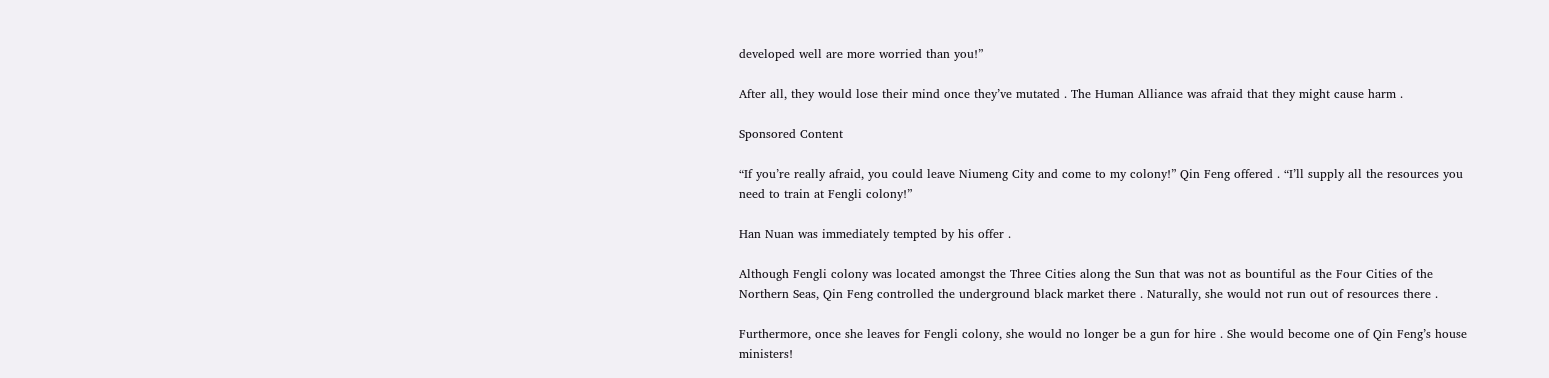developed well are more worried than you!”

After all, they would lose their mind once they’ve mutated . The Human Alliance was afraid that they might cause harm .

Sponsored Content

“If you’re really afraid, you could leave Niumeng City and come to my colony!” Qin Feng offered . “I’ll supply all the resources you need to train at Fengli colony!”

Han Nuan was immediately tempted by his offer .

Although Fengli colony was located amongst the Three Cities along the Sun that was not as bountiful as the Four Cities of the Northern Seas, Qin Feng controlled the underground black market there . Naturally, she would not run out of resources there .

Furthermore, once she leaves for Fengli colony, she would no longer be a gun for hire . She would become one of Qin Feng’s house ministers!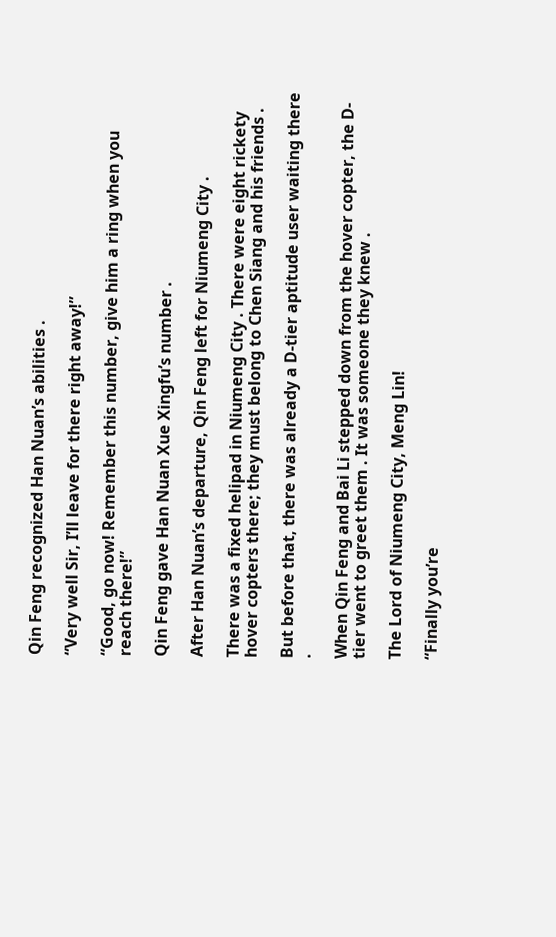Qin Feng recognized Han Nuan’s abilities .

“Very well Sir, I’ll leave for there right away!”

“Good, go now! Remember this number, give him a ring when you reach there!”

Qin Feng gave Han Nuan Xue Xingfu’s number .

After Han Nuan’s departure, Qin Feng left for Niumeng City .

There was a fixed helipad in Niumeng City . There were eight rickety hover copters there; they must belong to Chen Siang and his friends .

But before that, there was already a D-tier aptitude user waiting there .

When Qin Feng and Bai Li stepped down from the hover copter, the D-tier went to greet them . It was someone they knew .

The Lord of Niumeng City, Meng Lin!

“Finally you’re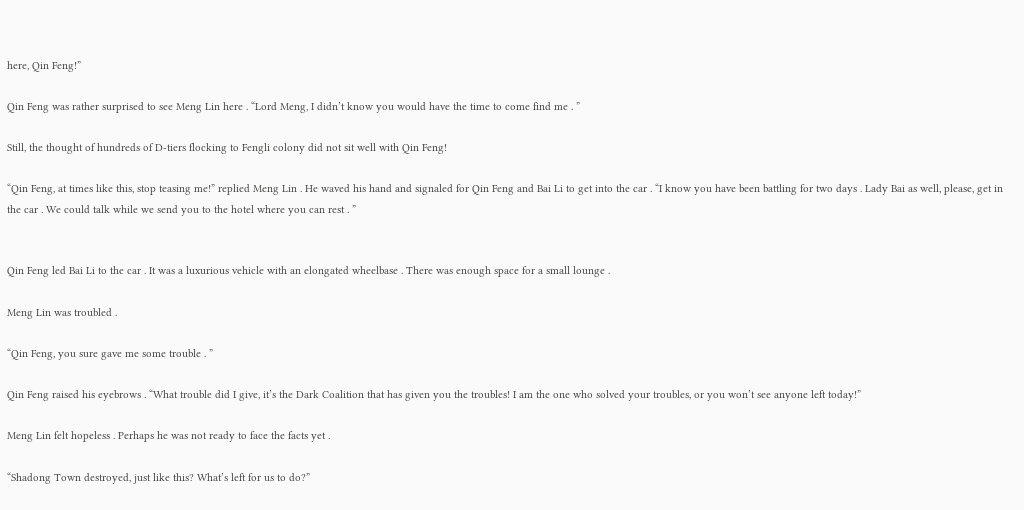here, Qin Feng!”

Qin Feng was rather surprised to see Meng Lin here . “Lord Meng, I didn’t know you would have the time to come find me . ”

Still, the thought of hundreds of D-tiers flocking to Fengli colony did not sit well with Qin Feng!

“Qin Feng, at times like this, stop teasing me!” replied Meng Lin . He waved his hand and signaled for Qin Feng and Bai Li to get into the car . “I know you have been battling for two days . Lady Bai as well, please, get in the car . We could talk while we send you to the hotel where you can rest . ”


Qin Feng led Bai Li to the car . It was a luxurious vehicle with an elongated wheelbase . There was enough space for a small lounge .

Meng Lin was troubled .

“Qin Feng, you sure gave me some trouble . ”

Qin Feng raised his eyebrows . “What trouble did I give, it’s the Dark Coalition that has given you the troubles! I am the one who solved your troubles, or you won’t see anyone left today!”

Meng Lin felt hopeless . Perhaps he was not ready to face the facts yet .

“Shadong Town destroyed, just like this? What’s left for us to do?”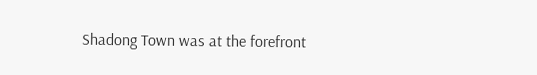Shadong Town was at the forefront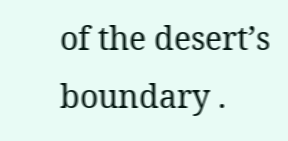of the desert’s boundary .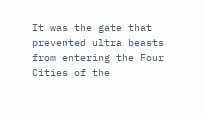It was the gate that prevented ultra beasts from entering the Four Cities of the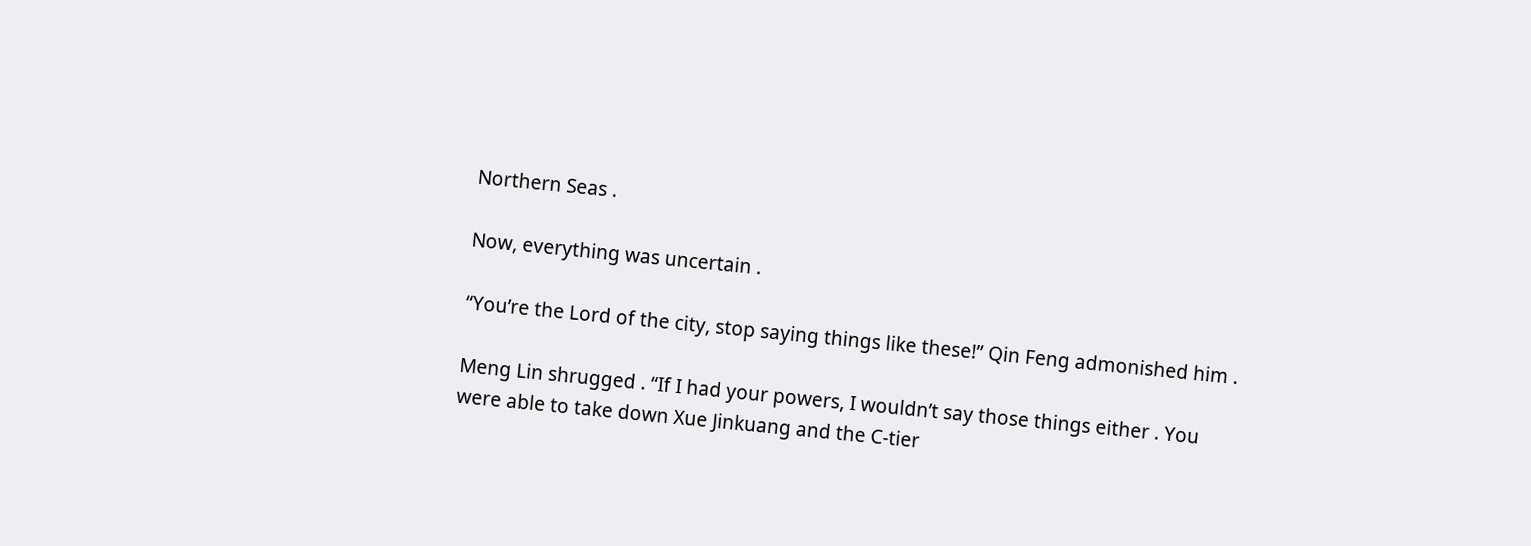Northern Seas .

Now, everything was uncertain .

“You’re the Lord of the city, stop saying things like these!” Qin Feng admonished him .

Meng Lin shrugged . “If I had your powers, I wouldn’t say those things either . You were able to take down Xue Jinkuang and the C-tier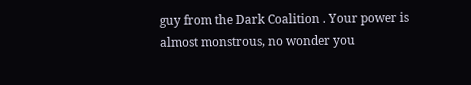guy from the Dark Coalition . Your power is almost monstrous, no wonder you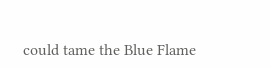could tame the Blue Flame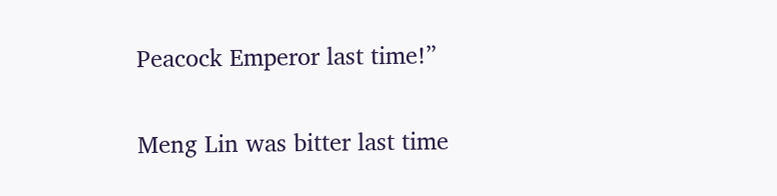Peacock Emperor last time!”

Meng Lin was bitter last time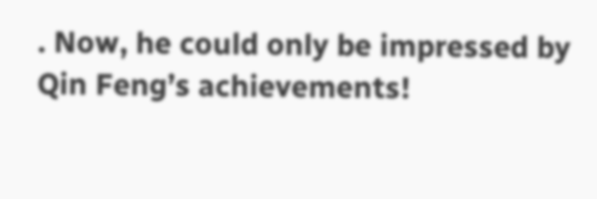. Now, he could only be impressed by Qin Feng’s achievements!